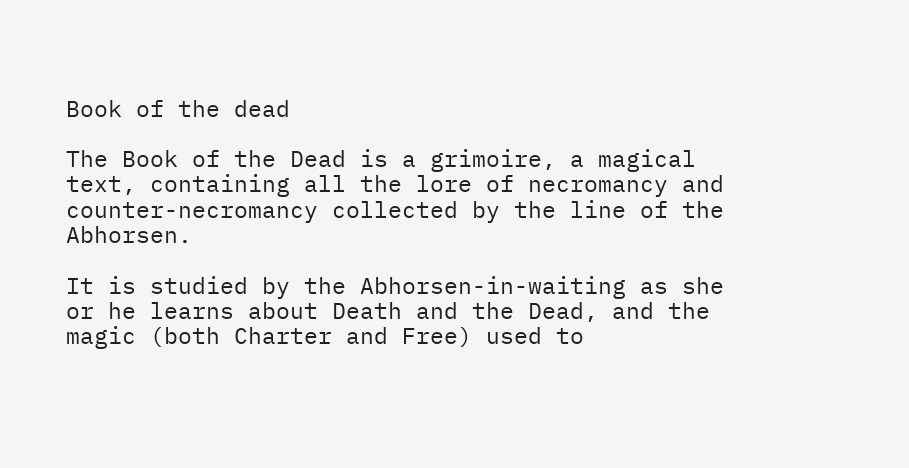Book of the dead

The Book of the Dead is a grimoire, a magical text, containing all the lore of necromancy and counter-necromancy collected by the line of the Abhorsen.

It is studied by the Abhorsen-in-waiting as she or he learns about Death and the Dead, and the magic (both Charter and Free) used to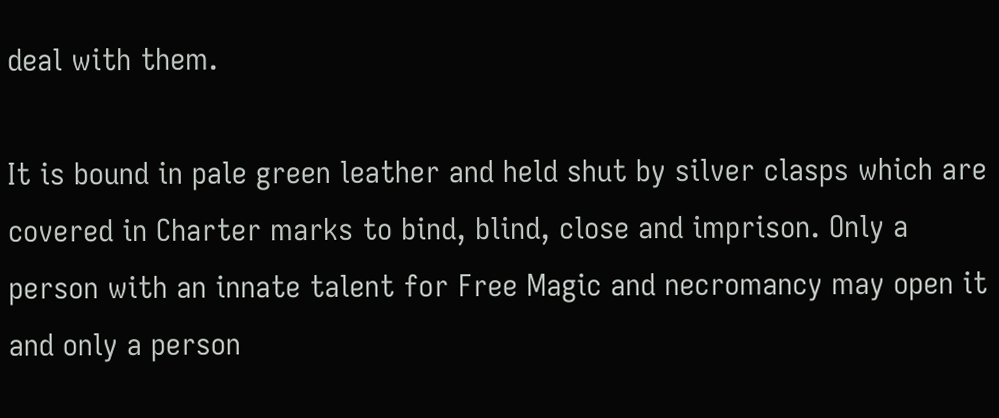deal with them.

It is bound in pale green leather and held shut by silver clasps which are covered in Charter marks to bind, blind, close and imprison. Only a person with an innate talent for Free Magic and necromancy may open it and only a person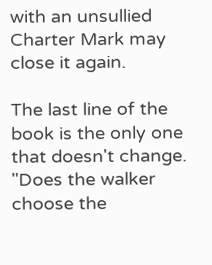with an unsullied Charter Mark may close it again.

The last line of the book is the only one that doesn't change. "Does the walker choose the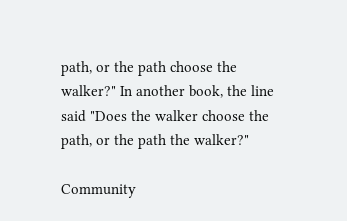path, or the path choose the walker?" In another book, the line said "Does the walker choose the path, or the path the walker?"

Community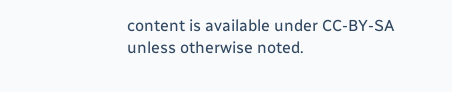content is available under CC-BY-SA unless otherwise noted.